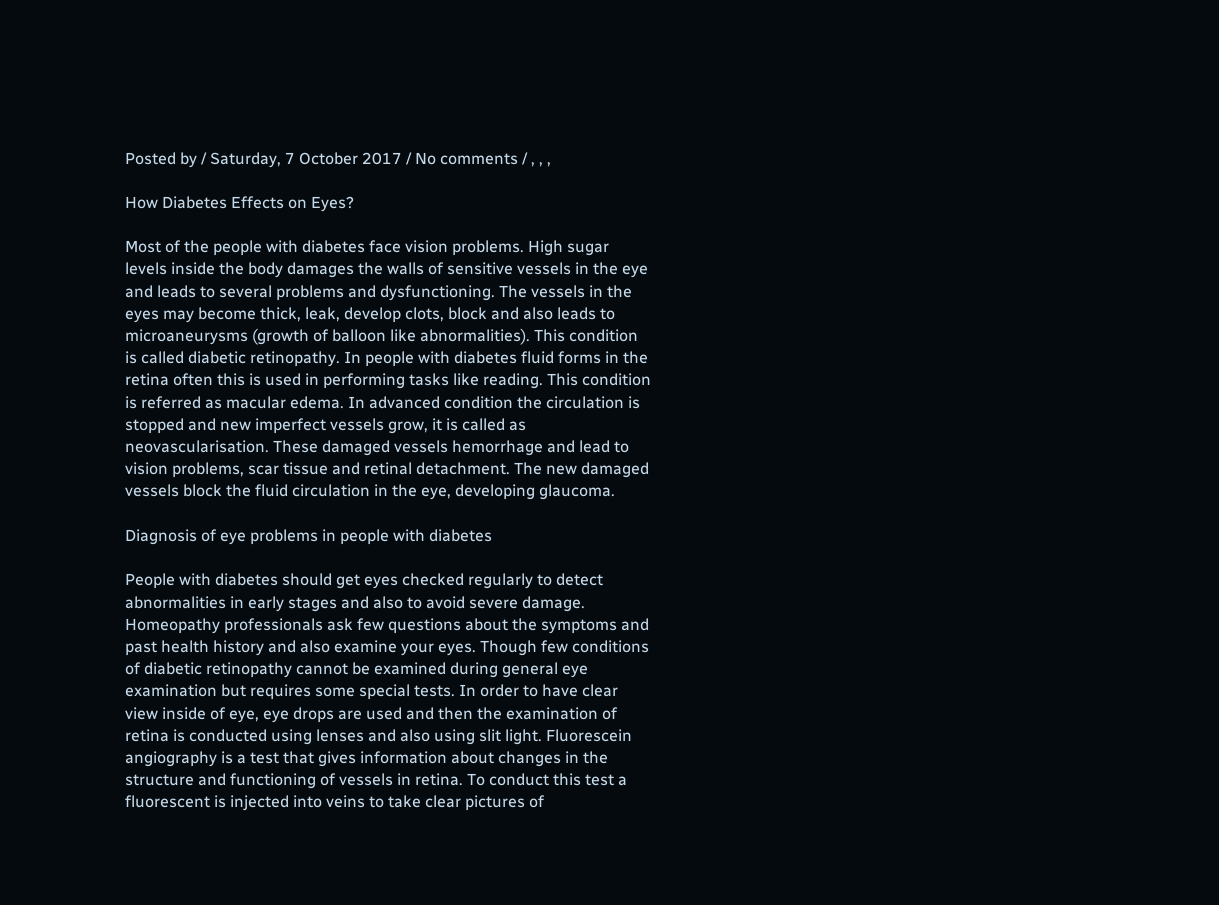Posted by / Saturday, 7 October 2017 / No comments / , , ,

How Diabetes Effects on Eyes?

Most of the people with diabetes face vision problems. High sugar levels inside the body damages the walls of sensitive vessels in the eye and leads to several problems and dysfunctioning. The vessels in the eyes may become thick, leak, develop clots, block and also leads to microaneurysms (growth of balloon like abnormalities). This condition is called diabetic retinopathy. In people with diabetes fluid forms in the retina often this is used in performing tasks like reading. This condition is referred as macular edema. In advanced condition the circulation is stopped and new imperfect vessels grow, it is called as neovascularisation. These damaged vessels hemorrhage and lead to vision problems, scar tissue and retinal detachment. The new damaged vessels block the fluid circulation in the eye, developing glaucoma.

Diagnosis of eye problems in people with diabetes

People with diabetes should get eyes checked regularly to detect abnormalities in early stages and also to avoid severe damage. Homeopathy professionals ask few questions about the symptoms and past health history and also examine your eyes. Though few conditions of diabetic retinopathy cannot be examined during general eye examination but requires some special tests. In order to have clear view inside of eye, eye drops are used and then the examination of retina is conducted using lenses and also using slit light. Fluorescein angiography is a test that gives information about changes in the structure and functioning of vessels in retina. To conduct this test a fluorescent is injected into veins to take clear pictures of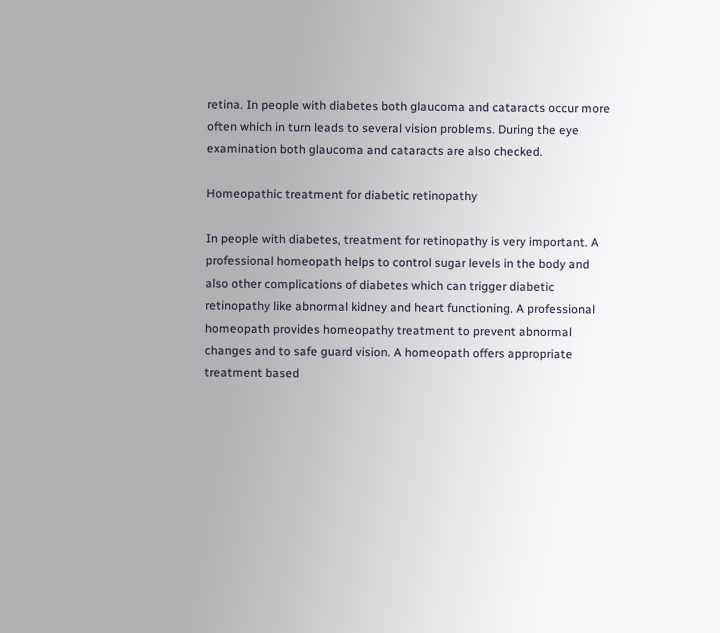retina. In people with diabetes both glaucoma and cataracts occur more often which in turn leads to several vision problems. During the eye examination both glaucoma and cataracts are also checked.

Homeopathic treatment for diabetic retinopathy

In people with diabetes, treatment for retinopathy is very important. A professional homeopath helps to control sugar levels in the body and also other complications of diabetes which can trigger diabetic retinopathy like abnormal kidney and heart functioning. A professional homeopath provides homeopathy treatment to prevent abnormal changes and to safe guard vision. A homeopath offers appropriate treatment based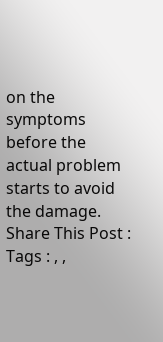on the symptoms before the actual problem starts to avoid the damage.
Share This Post :
Tags : , ,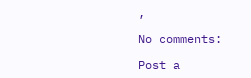,

No comments:

Post a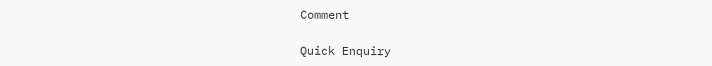Comment

Quick Enquiry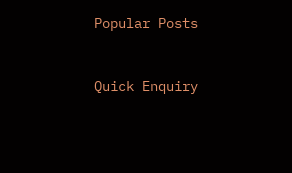Popular Posts


Quick Enquiry